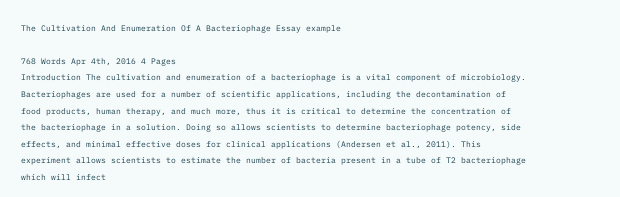The Cultivation And Enumeration Of A Bacteriophage Essay example

768 Words Apr 4th, 2016 4 Pages
Introduction The cultivation and enumeration of a bacteriophage is a vital component of microbiology. Bacteriophages are used for a number of scientific applications, including the decontamination of food products, human therapy, and much more, thus it is critical to determine the concentration of the bacteriophage in a solution. Doing so allows scientists to determine bacteriophage potency, side effects, and minimal effective doses for clinical applications (Andersen et al., 2011). This experiment allows scientists to estimate the number of bacteria present in a tube of T2 bacteriophage which will infect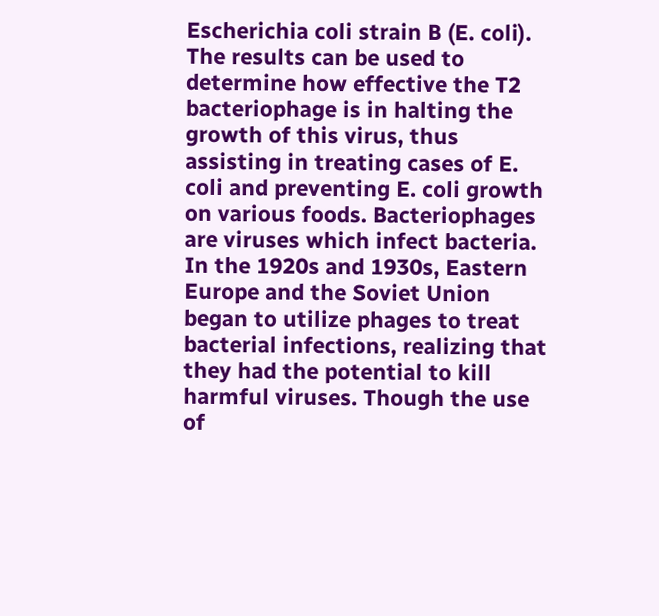Escherichia coli strain B (E. coli). The results can be used to determine how effective the T2 bacteriophage is in halting the growth of this virus, thus assisting in treating cases of E. coli and preventing E. coli growth on various foods. Bacteriophages are viruses which infect bacteria. In the 1920s and 1930s, Eastern Europe and the Soviet Union began to utilize phages to treat bacterial infections, realizing that they had the potential to kill harmful viruses. Though the use of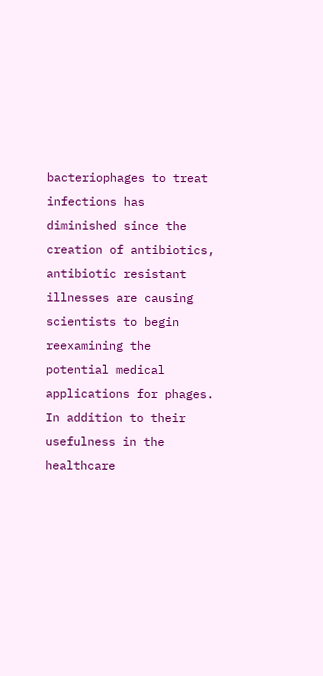bacteriophages to treat infections has diminished since the creation of antibiotics, antibiotic resistant illnesses are causing scientists to begin reexamining the potential medical applications for phages. In addition to their usefulness in the healthcare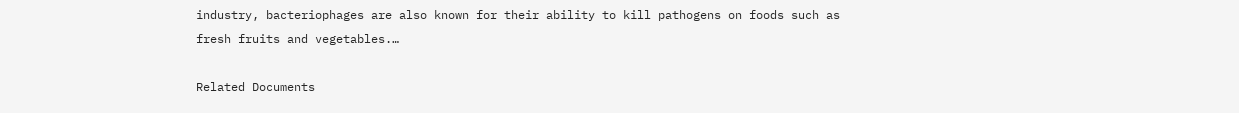industry, bacteriophages are also known for their ability to kill pathogens on foods such as fresh fruits and vegetables.…

Related Documents